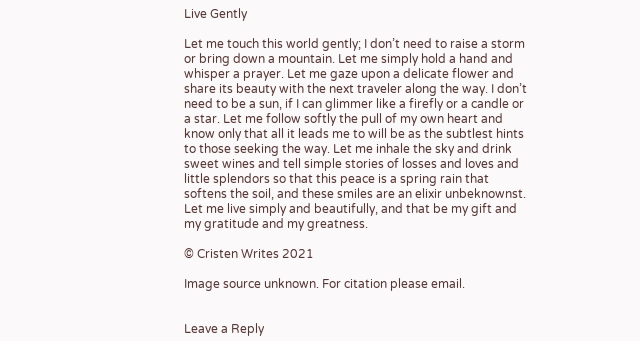Live Gently

Let me touch this world gently; I don’t need to raise a storm or bring down a mountain. Let me simply hold a hand and whisper a prayer. Let me gaze upon a delicate flower and share its beauty with the next traveler along the way. I don’t need to be a sun, if I can glimmer like a firefly or a candle or a star. Let me follow softly the pull of my own heart and know only that all it leads me to will be as the subtlest hints to those seeking the way. Let me inhale the sky and drink sweet wines and tell simple stories of losses and loves and little splendors so that this peace is a spring rain that softens the soil, and these smiles are an elixir unbeknownst. Let me live simply and beautifully, and that be my gift and my gratitude and my greatness.

© Cristen Writes 2021

Image source unknown. For citation please email.


Leave a Reply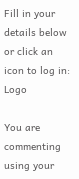Fill in your details below or click an icon to log in: Logo

You are commenting using your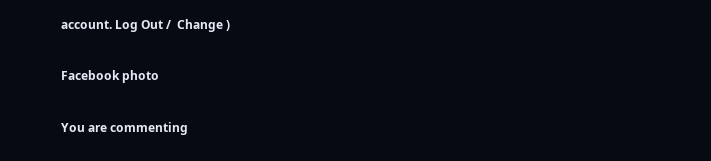account. Log Out /  Change )

Facebook photo

You are commenting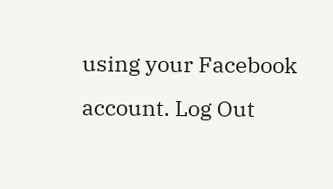using your Facebook account. Log Out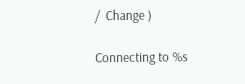/  Change )

Connecting to %s